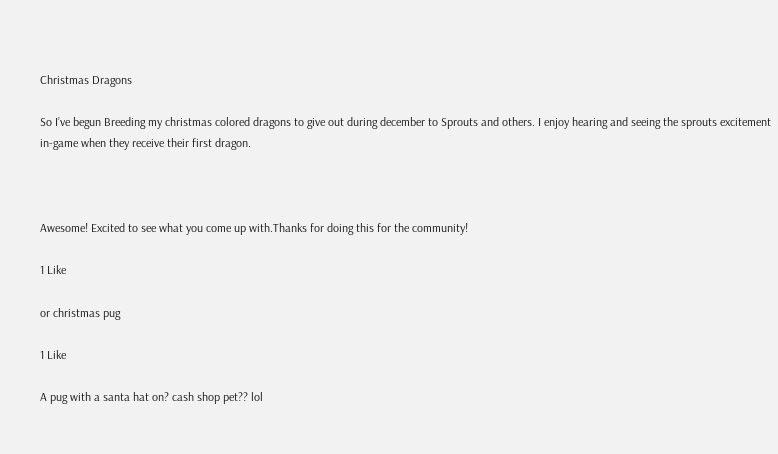Christmas Dragons

So I’ve begun Breeding my christmas colored dragons to give out during december to Sprouts and others. I enjoy hearing and seeing the sprouts excitement in-game when they receive their first dragon.



Awesome! Excited to see what you come up with.Thanks for doing this for the community!

1 Like

or christmas pug

1 Like

A pug with a santa hat on? cash shop pet?? lol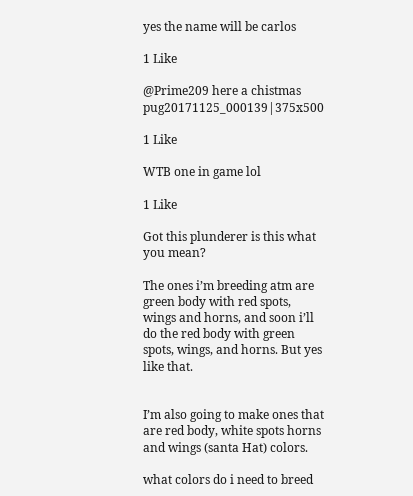yes the name will be carlos

1 Like

@Prime209 here a chistmas pug20171125_000139|375x500

1 Like

WTB one in game lol

1 Like

Got this plunderer is this what you mean?

The ones i’m breeding atm are green body with red spots, wings and horns, and soon i’ll do the red body with green spots, wings, and horns. But yes like that.


I’m also going to make ones that are red body, white spots horns and wings (santa Hat) colors.

what colors do i need to breed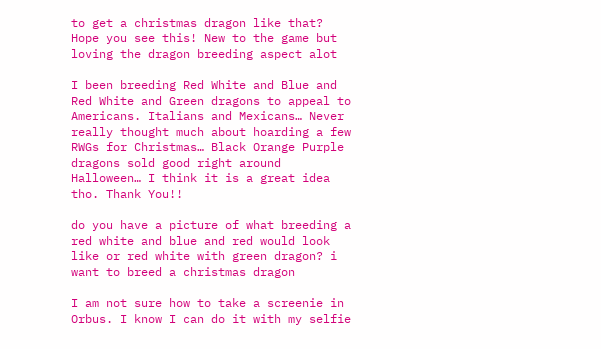to get a christmas dragon like that? Hope you see this! New to the game but loving the dragon breeding aspect alot

I been breeding Red White and Blue and Red White and Green dragons to appeal to Americans. Italians and Mexicans… Never really thought much about hoarding a few RWGs for Christmas… Black Orange Purple dragons sold good right around Halloween… I think it is a great idea tho. Thank You!!

do you have a picture of what breeding a red white and blue and red would look like or red white with green dragon? i want to breed a christmas dragon

I am not sure how to take a screenie in Orbus. I know I can do it with my selfie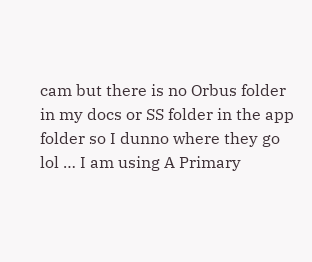cam but there is no Orbus folder in my docs or SS folder in the app folder so I dunno where they go lol … I am using A Primary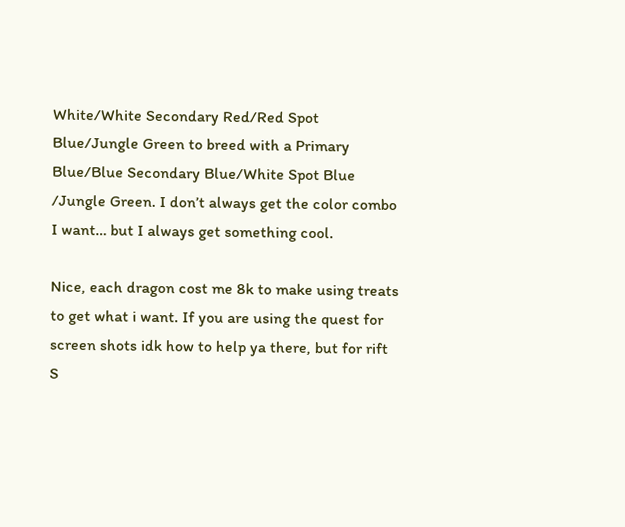White/White Secondary Red/Red Spot Blue/Jungle Green to breed with a Primary Blue/Blue Secondary Blue/White Spot Blue /Jungle Green. I don’t always get the color combo I want… but I always get something cool.

Nice, each dragon cost me 8k to make using treats to get what i want. If you are using the quest for screen shots idk how to help ya there, but for rift S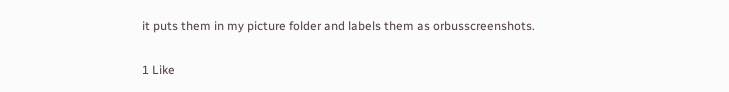it puts them in my picture folder and labels them as orbusscreenshots.

1 Like